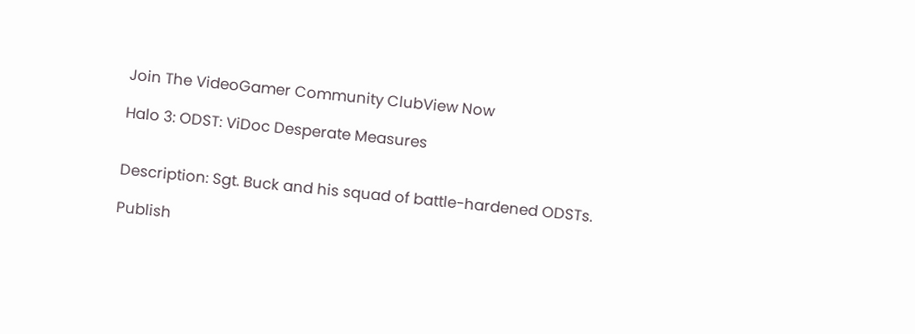Join The VideoGamer Community ClubView Now

Halo 3: ODST: ViDoc Desperate Measures


Description: Sgt. Buck and his squad of battle-hardened ODSTs.

Publish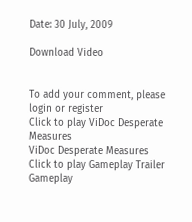Date: 30 July, 2009

Download Video


To add your comment, please login or register
Click to play ViDoc Desperate Measures
ViDoc Desperate Measures
Click to play Gameplay Trailer
Gameplay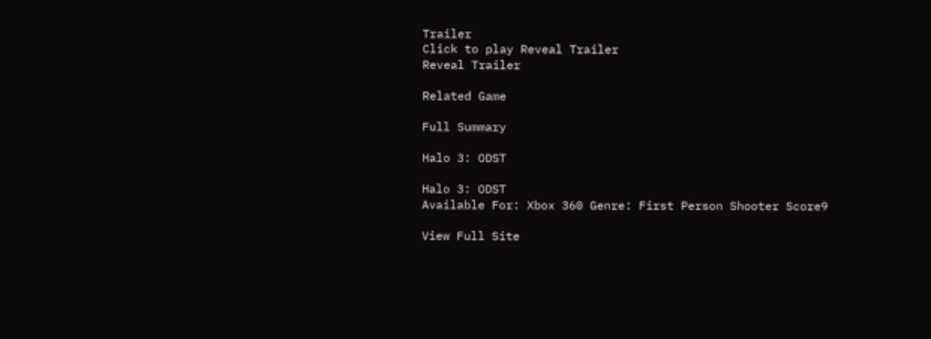Trailer
Click to play Reveal Trailer
Reveal Trailer

Related Game

Full Summary

Halo 3: ODST

Halo 3: ODST
Available For: Xbox 360 Genre: First Person Shooter Score9

View Full Site